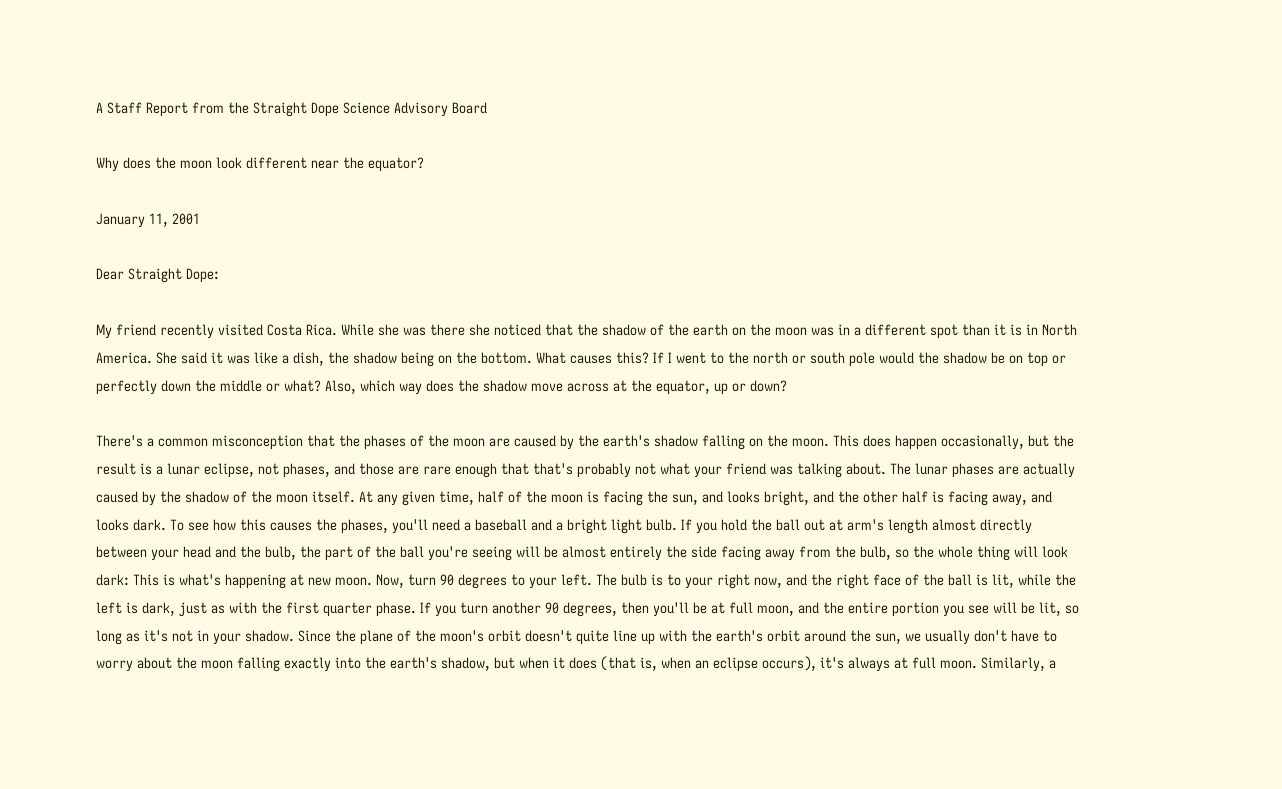A Staff Report from the Straight Dope Science Advisory Board

Why does the moon look different near the equator?

January 11, 2001

Dear Straight Dope:

My friend recently visited Costa Rica. While she was there she noticed that the shadow of the earth on the moon was in a different spot than it is in North America. She said it was like a dish, the shadow being on the bottom. What causes this? If I went to the north or south pole would the shadow be on top or perfectly down the middle or what? Also, which way does the shadow move across at the equator, up or down?

There's a common misconception that the phases of the moon are caused by the earth's shadow falling on the moon. This does happen occasionally, but the result is a lunar eclipse, not phases, and those are rare enough that that's probably not what your friend was talking about. The lunar phases are actually caused by the shadow of the moon itself. At any given time, half of the moon is facing the sun, and looks bright, and the other half is facing away, and looks dark. To see how this causes the phases, you'll need a baseball and a bright light bulb. If you hold the ball out at arm's length almost directly between your head and the bulb, the part of the ball you're seeing will be almost entirely the side facing away from the bulb, so the whole thing will look dark: This is what's happening at new moon. Now, turn 90 degrees to your left. The bulb is to your right now, and the right face of the ball is lit, while the left is dark, just as with the first quarter phase. If you turn another 90 degrees, then you'll be at full moon, and the entire portion you see will be lit, so long as it's not in your shadow. Since the plane of the moon's orbit doesn't quite line up with the earth's orbit around the sun, we usually don't have to worry about the moon falling exactly into the earth's shadow, but when it does (that is, when an eclipse occurs), it's always at full moon. Similarly, a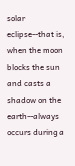solar eclipse--that is, when the moon blocks the sun and casts a shadow on the earth--always occurs during a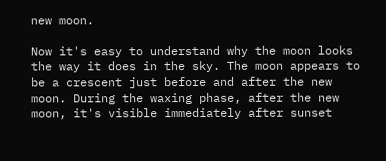new moon.

Now it's easy to understand why the moon looks the way it does in the sky. The moon appears to be a crescent just before and after the new moon. During the waxing phase, after the new moon, it's visible immediately after sunset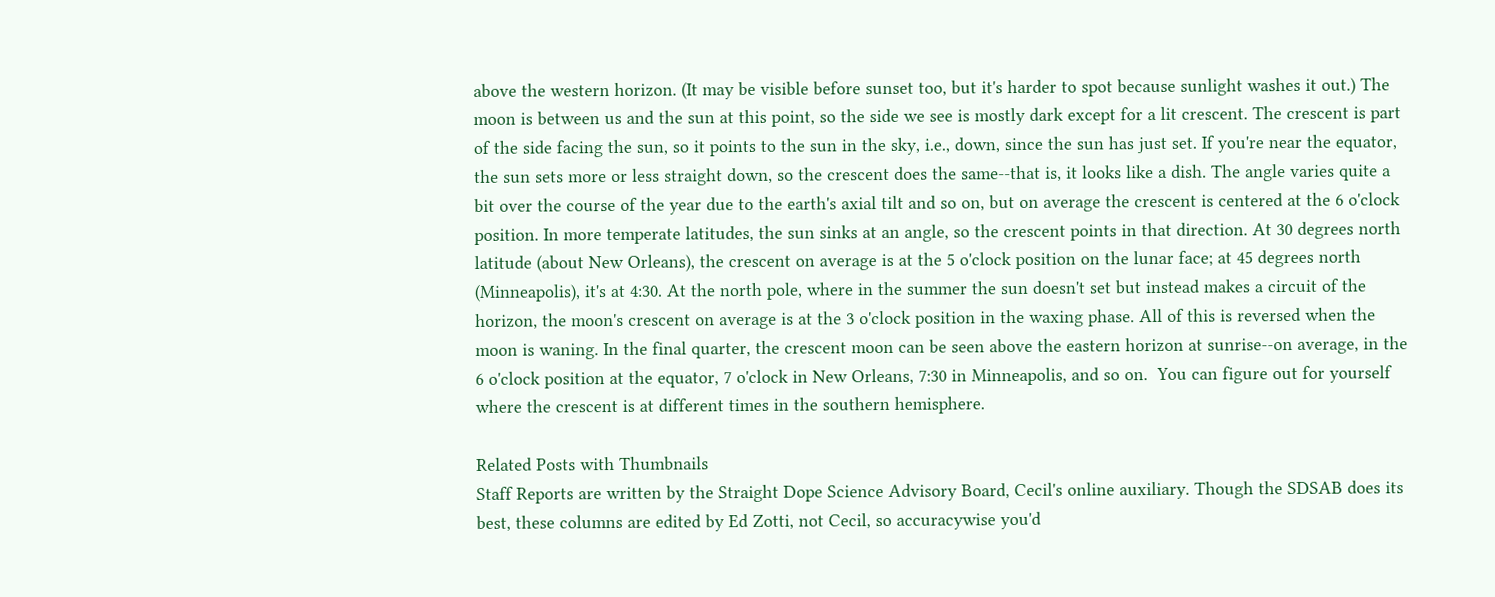above the western horizon. (It may be visible before sunset too, but it's harder to spot because sunlight washes it out.) The moon is between us and the sun at this point, so the side we see is mostly dark except for a lit crescent. The crescent is part of the side facing the sun, so it points to the sun in the sky, i.e., down, since the sun has just set. If you're near the equator, the sun sets more or less straight down, so the crescent does the same--that is, it looks like a dish. The angle varies quite a bit over the course of the year due to the earth's axial tilt and so on, but on average the crescent is centered at the 6 o'clock position. In more temperate latitudes, the sun sinks at an angle, so the crescent points in that direction. At 30 degrees north latitude (about New Orleans), the crescent on average is at the 5 o'clock position on the lunar face; at 45 degrees north (Minneapolis), it's at 4:30. At the north pole, where in the summer the sun doesn't set but instead makes a circuit of the horizon, the moon's crescent on average is at the 3 o'clock position in the waxing phase. All of this is reversed when the moon is waning. In the final quarter, the crescent moon can be seen above the eastern horizon at sunrise--on average, in the 6 o'clock position at the equator, 7 o'clock in New Orleans, 7:30 in Minneapolis, and so on.  You can figure out for yourself where the crescent is at different times in the southern hemisphere.

Related Posts with Thumbnails
Staff Reports are written by the Straight Dope Science Advisory Board, Cecil's online auxiliary. Though the SDSAB does its best, these columns are edited by Ed Zotti, not Cecil, so accuracywise you'd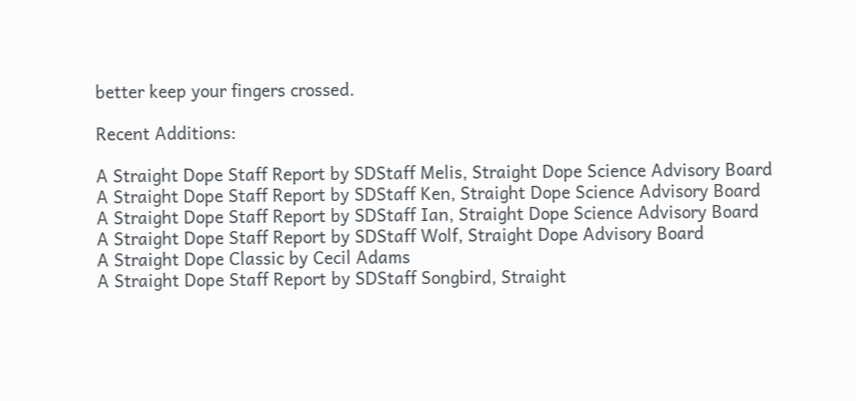better keep your fingers crossed.

Recent Additions:

A Straight Dope Staff Report by SDStaff Melis, Straight Dope Science Advisory Board
A Straight Dope Staff Report by SDStaff Ken, Straight Dope Science Advisory Board
A Straight Dope Staff Report by SDStaff Ian, Straight Dope Science Advisory Board
A Straight Dope Staff Report by SDStaff Wolf, Straight Dope Advisory Board
A Straight Dope Classic by Cecil Adams
A Straight Dope Staff Report by SDStaff Songbird, Straight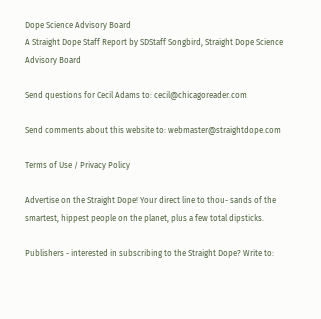Dope Science Advisory Board
A Straight Dope Staff Report by SDStaff Songbird, Straight Dope Science Advisory Board

Send questions for Cecil Adams to: cecil@chicagoreader.com

Send comments about this website to: webmaster@straightdope.com

Terms of Use / Privacy Policy

Advertise on the Straight Dope! Your direct line to thou- sands of the smartest, hippest people on the planet, plus a few total dipsticks.

Publishers - interested in subscribing to the Straight Dope? Write to: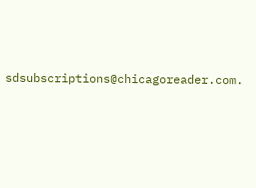sdsubscriptions@chicagoreader.com.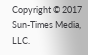Copyright © 2017 Sun-Times Media, LLC.